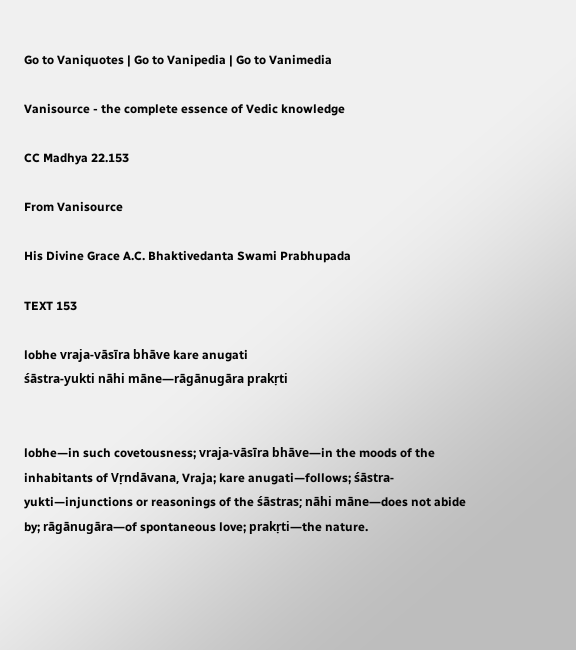Go to Vaniquotes | Go to Vanipedia | Go to Vanimedia

Vanisource - the complete essence of Vedic knowledge

CC Madhya 22.153

From Vanisource

His Divine Grace A.C. Bhaktivedanta Swami Prabhupada

TEXT 153

lobhe vraja-vāsīra bhāve kare anugati
śāstra-yukti nāhi māne—rāgānugāra prakṛti


lobhe—in such covetousness; vraja-vāsīra bhāve—in the moods of the inhabitants of Vṛndāvana, Vraja; kare anugati—follows; śāstra-yukti—injunctions or reasonings of the śāstras; nāhi māne—does not abide by; rāgānugāra—of spontaneous love; prakṛti—the nature.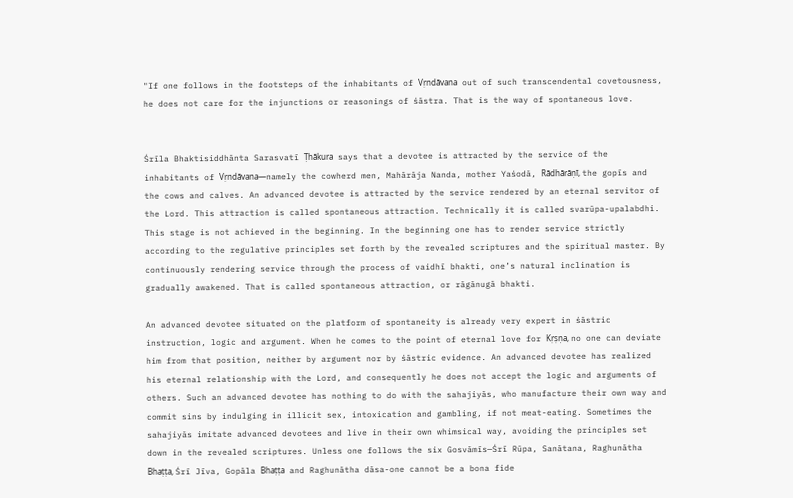"If one follows in the footsteps of the inhabitants of Vṛndāvana out of such transcendental covetousness, he does not care for the injunctions or reasonings of śāstra. That is the way of spontaneous love.


Śrīla Bhaktisiddhānta Sarasvatī Ṭhākura says that a devotee is attracted by the service of the inhabitants of Vṛndāvana—namely the cowherd men, Mahārāja Nanda, mother Yaśodā, Rādhārāṇī, the gopīs and the cows and calves. An advanced devotee is attracted by the service rendered by an eternal servitor of the Lord. This attraction is called spontaneous attraction. Technically it is called svarūpa-upalabdhi. This stage is not achieved in the beginning. In the beginning one has to render service strictly according to the regulative principles set forth by the revealed scriptures and the spiritual master. By continuously rendering service through the process of vaidhī bhakti, one’s natural inclination is gradually awakened. That is called spontaneous attraction, or rāgānugā bhakti.

An advanced devotee situated on the platform of spontaneity is already very expert in śāstric instruction, logic and argument. When he comes to the point of eternal love for Kṛṣṇa, no one can deviate him from that position, neither by argument nor by śāstric evidence. An advanced devotee has realized his eternal relationship with the Lord, and consequently he does not accept the logic and arguments of others. Such an advanced devotee has nothing to do with the sahajiyās, who manufacture their own way and commit sins by indulging in illicit sex, intoxication and gambling, if not meat-eating. Sometimes the sahajiyās imitate advanced devotees and live in their own whimsical way, avoiding the principles set down in the revealed scriptures. Unless one follows the six Gosvāmīs—Śrī Rūpa, Sanātana, Raghunātha Bhaṭṭa, Śrī Jīva, Gopāla Bhaṭṭa and Raghunātha dāsa-one cannot be a bona fide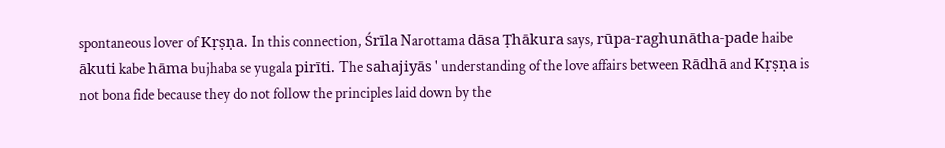spontaneous lover of Kṛṣṇa. In this connection, Śrīla Narottama dāsa Ṭhākura says, rūpa-raghunātha-pade haibe ākuti kabe hāma bujhaba se yugala pirīti. The sahajiyās ' understanding of the love affairs between Rādhā and Kṛṣṇa is not bona fide because they do not follow the principles laid down by the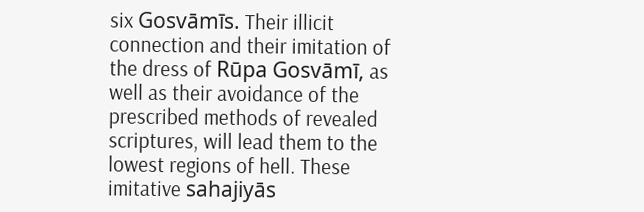six Gosvāmīs. Their illicit connection and their imitation of the dress of Rūpa Gosvāmī, as well as their avoidance of the prescribed methods of revealed scriptures, will lead them to the lowest regions of hell. These imitative sahajiyās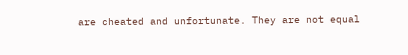are cheated and unfortunate. They are not equal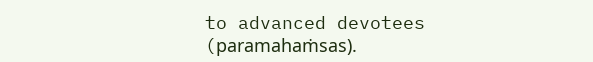to advanced devotees (paramahaṁsas).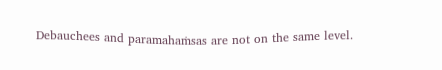Debauchees and paramahaṁsas are not on the same level.